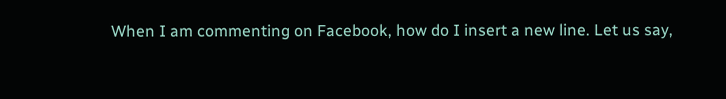When I am commenting on Facebook, how do I insert a new line. Let us say,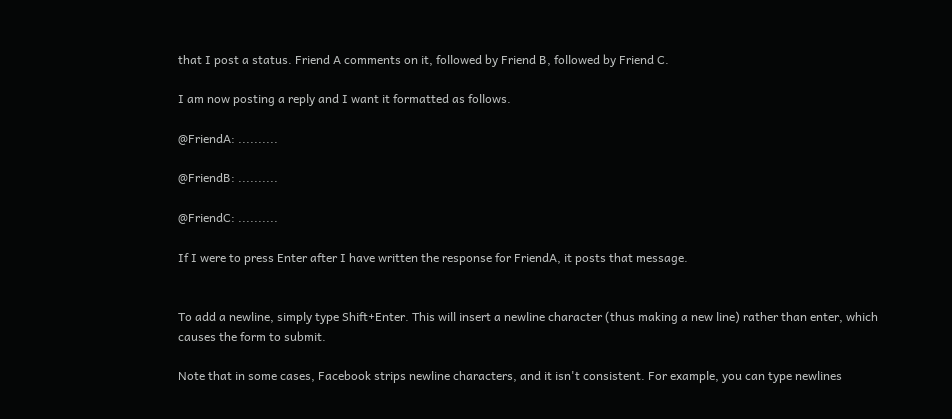that I post a status. Friend A comments on it, followed by Friend B, followed by Friend C.

I am now posting a reply and I want it formatted as follows.

@FriendA: ..........

@FriendB: ..........

@FriendC: ..........

If I were to press Enter after I have written the response for FriendA, it posts that message.


To add a newline, simply type Shift+Enter. This will insert a newline character (thus making a new line) rather than enter, which causes the form to submit.

Note that in some cases, Facebook strips newline characters, and it isn't consistent. For example, you can type newlines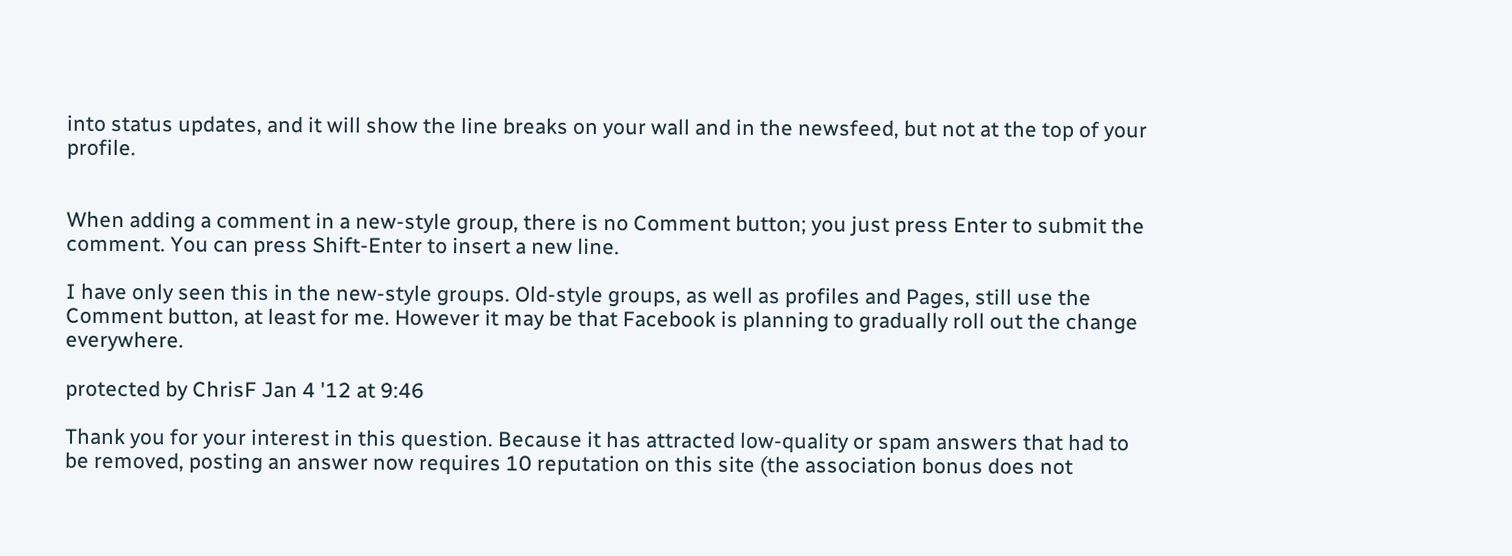into status updates, and it will show the line breaks on your wall and in the newsfeed, but not at the top of your profile.


When adding a comment in a new-style group, there is no Comment button; you just press Enter to submit the comment. You can press Shift-Enter to insert a new line.

I have only seen this in the new-style groups. Old-style groups, as well as profiles and Pages, still use the Comment button, at least for me. However it may be that Facebook is planning to gradually roll out the change everywhere.

protected by ChrisF Jan 4 '12 at 9:46

Thank you for your interest in this question. Because it has attracted low-quality or spam answers that had to be removed, posting an answer now requires 10 reputation on this site (the association bonus does not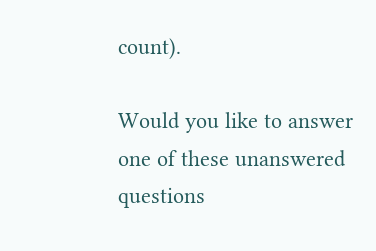count).

Would you like to answer one of these unanswered questions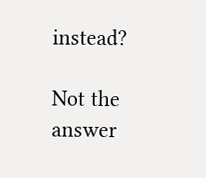instead?

Not the answer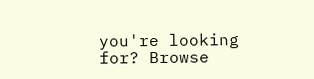you're looking for? Browse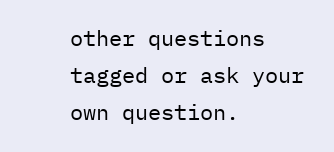other questions tagged or ask your own question.